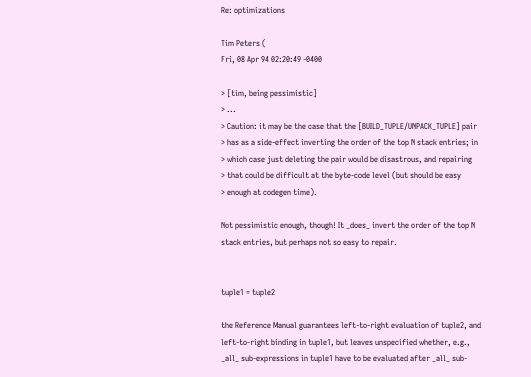Re: optimizations

Tim Peters (
Fri, 08 Apr 94 02:20:49 -0400

> [tim, being pessimistic]
> ...
> Caution: it may be the case that the [BUILD_TUPLE/UNPACK_TUPLE] pair
> has as a side-effect inverting the order of the top N stack entries; in
> which case just deleting the pair would be disastrous, and repairing
> that could be difficult at the byte-code level (but should be easy
> enough at codegen time).

Not pessimistic enough, though! It _does_ invert the order of the top N
stack entries, but perhaps not so easy to repair.


tuple1 = tuple2

the Reference Manual guarantees left-to-right evaluation of tuple2, and
left-to-right binding in tuple1, but leaves unspecified whether, e.g.,
_all_ sub-expressions in tuple1 have to be evaluated after _all_ sub-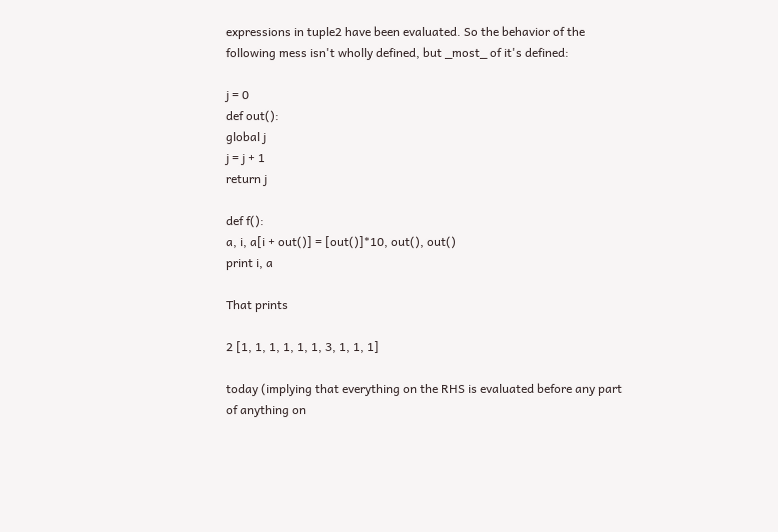expressions in tuple2 have been evaluated. So the behavior of the
following mess isn't wholly defined, but _most_ of it's defined:

j = 0
def out():
global j
j = j + 1
return j

def f():
a, i, a[i + out()] = [out()]*10, out(), out()
print i, a

That prints

2 [1, 1, 1, 1, 1, 1, 3, 1, 1, 1]

today (implying that everything on the RHS is evaluated before any part
of anything on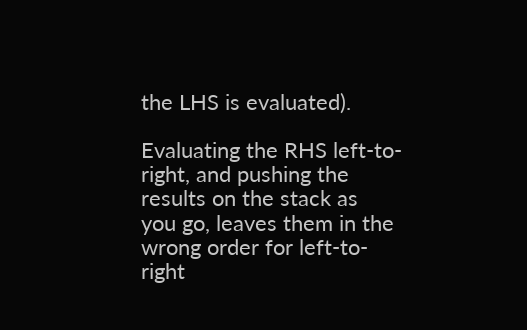the LHS is evaluated).

Evaluating the RHS left-to-right, and pushing the results on the stack as
you go, leaves them in the wrong order for left-to-right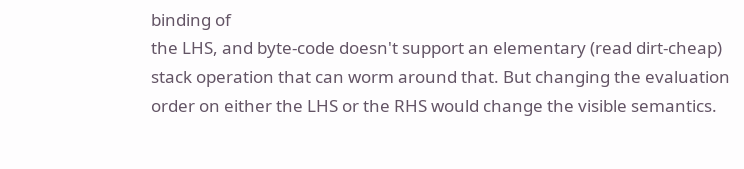binding of
the LHS, and byte-code doesn't support an elementary (read dirt-cheap)
stack operation that can worm around that. But changing the evaluation
order on either the LHS or the RHS would change the visible semantics.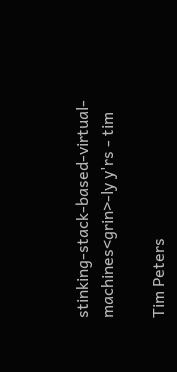stinking-stack-based-virtual-machines<grin>-ly y'rs - tim

Tim Peters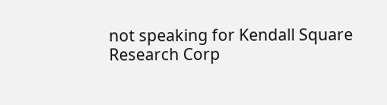not speaking for Kendall Square Research Corp